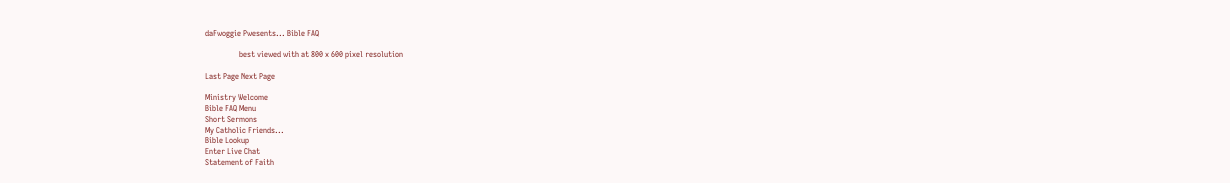daFwoggie Pwesents... Bible FAQ

                 best viewed with at 800 x 600 pixel resolution

Last Page Next Page

Ministry Welcome
Bible FAQ Menu
Short Sermons
My Catholic Friends...
Bible Lookup
Enter Live Chat
Statement of Faith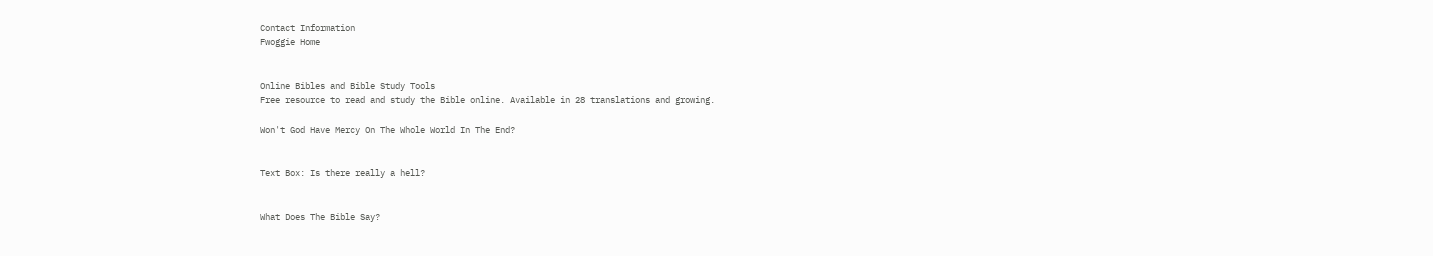Contact Information
Fwoggie Home


Online Bibles and Bible Study Tools
Free resource to read and study the Bible online. Available in 28 translations and growing.

Won't God Have Mercy On The Whole World In The End?


Text Box: Is there really a hell?


What Does The Bible Say?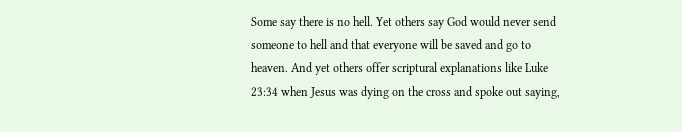Some say there is no hell. Yet others say God would never send someone to hell and that everyone will be saved and go to heaven. And yet others offer scriptural explanations like Luke 23:34 when Jesus was dying on the cross and spoke out saying,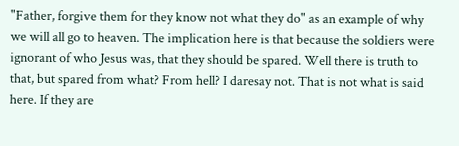"Father, forgive them for they know not what they do" as an example of why we will all go to heaven. The implication here is that because the soldiers were ignorant of who Jesus was, that they should be spared. Well there is truth to that, but spared from what? From hell? I daresay not. That is not what is said here. If they are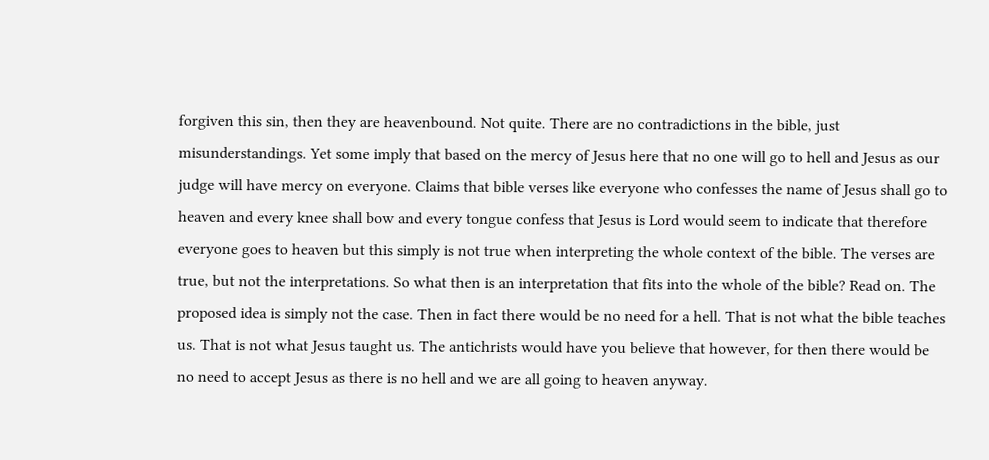forgiven this sin, then they are heavenbound. Not quite. There are no contradictions in the bible, just misunderstandings. Yet some imply that based on the mercy of Jesus here that no one will go to hell and Jesus as our judge will have mercy on everyone. Claims that bible verses like everyone who confesses the name of Jesus shall go to heaven and every knee shall bow and every tongue confess that Jesus is Lord would seem to indicate that therefore everyone goes to heaven but this simply is not true when interpreting the whole context of the bible. The verses are true, but not the interpretations. So what then is an interpretation that fits into the whole of the bible? Read on. The proposed idea is simply not the case. Then in fact there would be no need for a hell. That is not what the bible teaches us. That is not what Jesus taught us. The antichrists would have you believe that however, for then there would be no need to accept Jesus as there is no hell and we are all going to heaven anyway.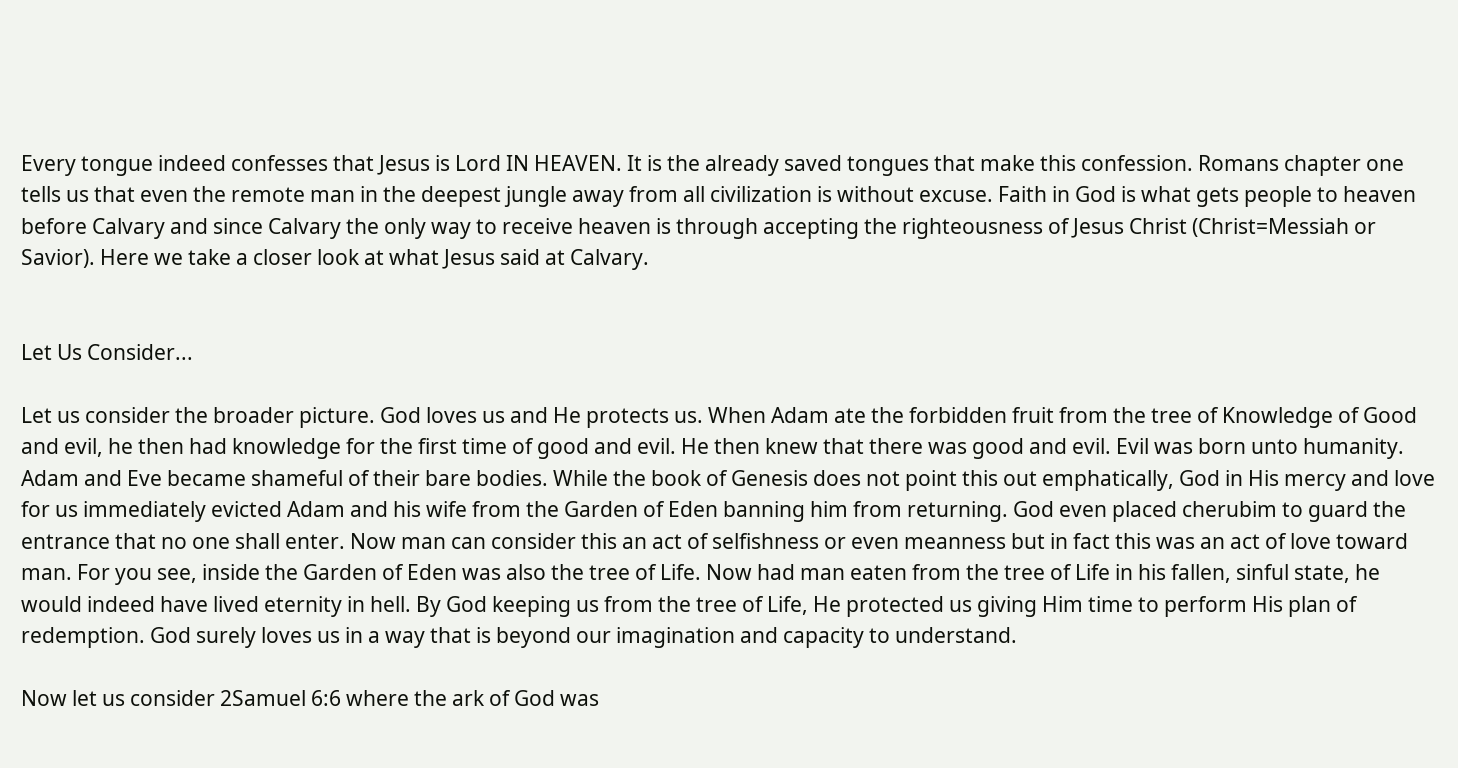Every tongue indeed confesses that Jesus is Lord IN HEAVEN. It is the already saved tongues that make this confession. Romans chapter one tells us that even the remote man in the deepest jungle away from all civilization is without excuse. Faith in God is what gets people to heaven before Calvary and since Calvary the only way to receive heaven is through accepting the righteousness of Jesus Christ (Christ=Messiah or Savior). Here we take a closer look at what Jesus said at Calvary.


Let Us Consider...

Let us consider the broader picture. God loves us and He protects us. When Adam ate the forbidden fruit from the tree of Knowledge of Good and evil, he then had knowledge for the first time of good and evil. He then knew that there was good and evil. Evil was born unto humanity. Adam and Eve became shameful of their bare bodies. While the book of Genesis does not point this out emphatically, God in His mercy and love for us immediately evicted Adam and his wife from the Garden of Eden banning him from returning. God even placed cherubim to guard the entrance that no one shall enter. Now man can consider this an act of selfishness or even meanness but in fact this was an act of love toward man. For you see, inside the Garden of Eden was also the tree of Life. Now had man eaten from the tree of Life in his fallen, sinful state, he would indeed have lived eternity in hell. By God keeping us from the tree of Life, He protected us giving Him time to perform His plan of redemption. God surely loves us in a way that is beyond our imagination and capacity to understand.

Now let us consider 2Samuel 6:6 where the ark of God was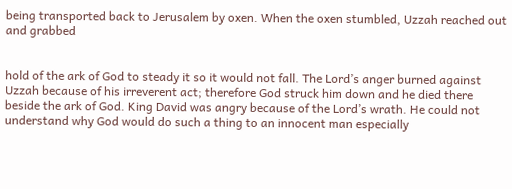being transported back to Jerusalem by oxen. When the oxen stumbled, Uzzah reached out and grabbed


hold of the ark of God to steady it so it would not fall. The Lord’s anger burned against Uzzah because of his irreverent act; therefore God struck him down and he died there beside the ark of God. King David was angry because of the Lord’s wrath. He could not understand why God would do such a thing to an innocent man especially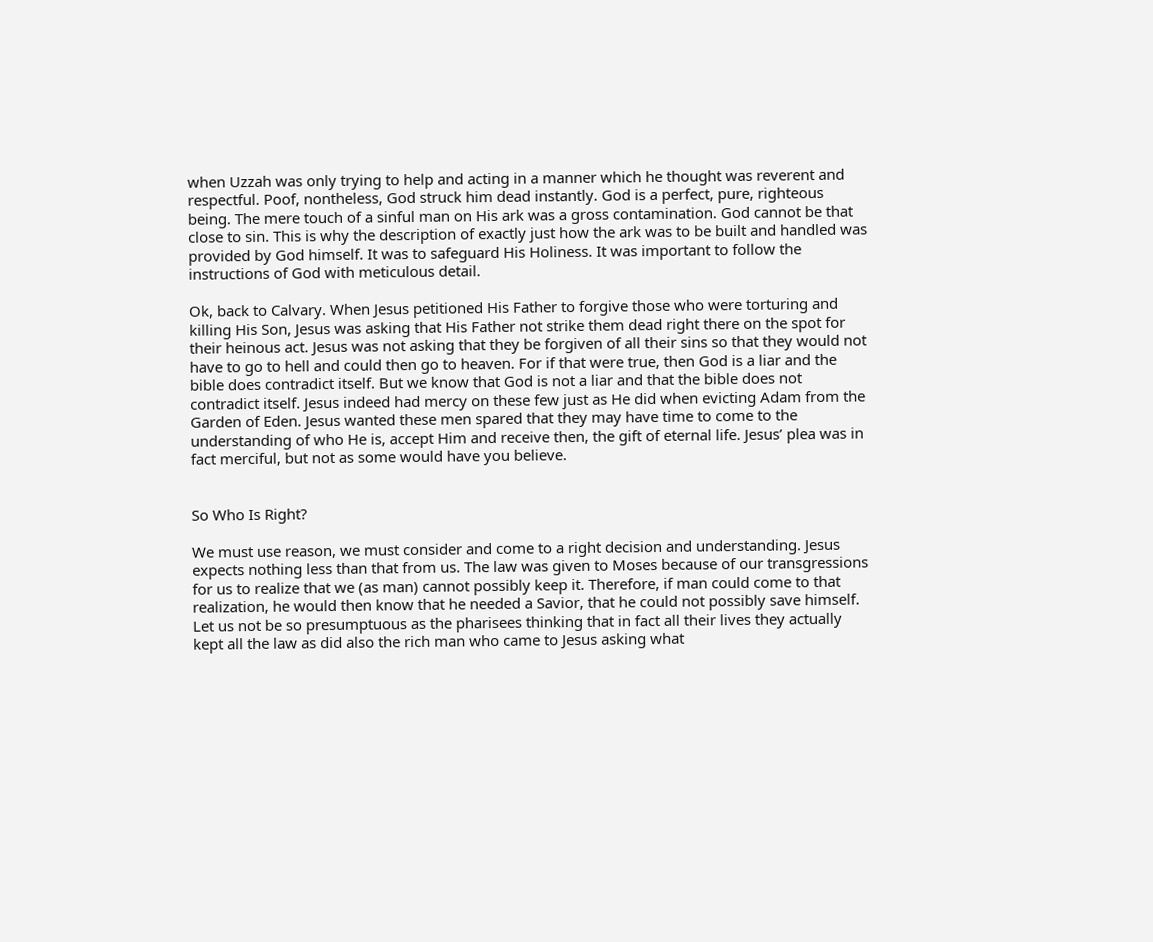when Uzzah was only trying to help and acting in a manner which he thought was reverent and respectful. Poof, nontheless, God struck him dead instantly. God is a perfect, pure, righteous being. The mere touch of a sinful man on His ark was a gross contamination. God cannot be that close to sin. This is why the description of exactly just how the ark was to be built and handled was provided by God himself. It was to safeguard His Holiness. It was important to follow the instructions of God with meticulous detail.

Ok, back to Calvary. When Jesus petitioned His Father to forgive those who were torturing and killing His Son, Jesus was asking that His Father not strike them dead right there on the spot for their heinous act. Jesus was not asking that they be forgiven of all their sins so that they would not have to go to hell and could then go to heaven. For if that were true, then God is a liar and the bible does contradict itself. But we know that God is not a liar and that the bible does not contradict itself. Jesus indeed had mercy on these few just as He did when evicting Adam from the Garden of Eden. Jesus wanted these men spared that they may have time to come to the understanding of who He is, accept Him and receive then, the gift of eternal life. Jesus’ plea was in fact merciful, but not as some would have you believe.


So Who Is Right?

We must use reason, we must consider and come to a right decision and understanding. Jesus expects nothing less than that from us. The law was given to Moses because of our transgressions for us to realize that we (as man) cannot possibly keep it. Therefore, if man could come to that realization, he would then know that he needed a Savior, that he could not possibly save himself. Let us not be so presumptuous as the pharisees thinking that in fact all their lives they actually kept all the law as did also the rich man who came to Jesus asking what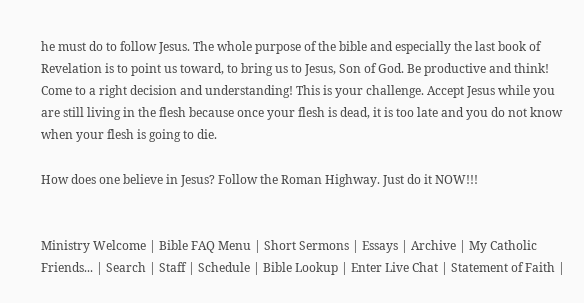he must do to follow Jesus. The whole purpose of the bible and especially the last book of Revelation is to point us toward, to bring us to Jesus, Son of God. Be productive and think! Come to a right decision and understanding! This is your challenge. Accept Jesus while you are still living in the flesh because once your flesh is dead, it is too late and you do not know when your flesh is going to die.

How does one believe in Jesus? Follow the Roman Highway. Just do it NOW!!!


Ministry Welcome | Bible FAQ Menu | Short Sermons | Essays | Archive | My Catholic Friends... | Search | Staff | Schedule | Bible Lookup | Enter Live Chat | Statement of Faith |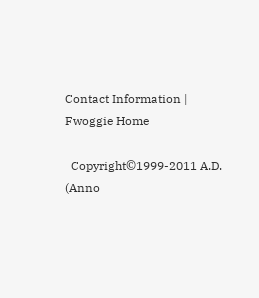Contact Information | Fwoggie Home

  Copyright©1999-2011 A.D. (Anno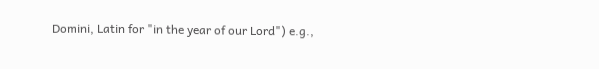Domini, Latin for "in the year of our Lord") e.g.,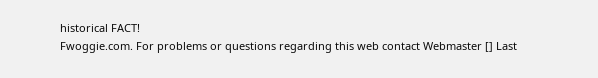historical FACT!
Fwoggie.com. For problems or questions regarding this web contact Webmaster [] Last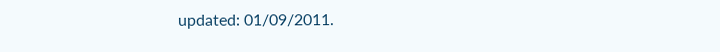updated: 01/09/2011.